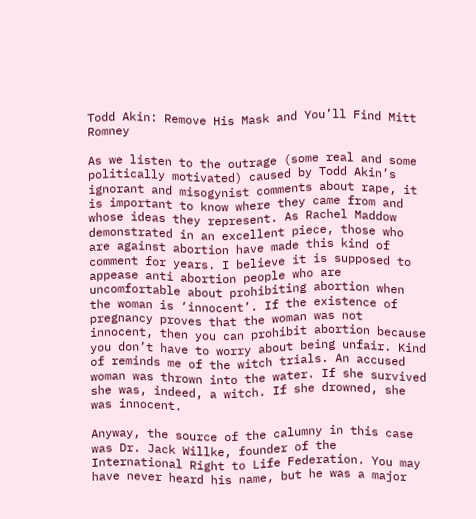Todd Akin: Remove His Mask and You’ll Find Mitt Romney

As we listen to the outrage (some real and some politically motivated) caused by Todd Akin’s ignorant and misogynist comments about rape, it is important to know where they came from and whose ideas they represent. As Rachel Maddow demonstrated in an excellent piece, those who are against abortion have made this kind of comment for years. I believe it is supposed to appease anti abortion people who are uncomfortable about prohibiting abortion when the woman is ‘innocent’. If the existence of pregnancy proves that the woman was not innocent, then you can prohibit abortion because you don’t have to worry about being unfair. Kind of reminds me of the witch trials. An accused woman was thrown into the water. If she survived she was, indeed, a witch. If she drowned, she was innocent.

Anyway, the source of the calumny in this case was Dr. Jack Willke, founder of the International Right to Life Federation. You may have never heard his name, but he was a major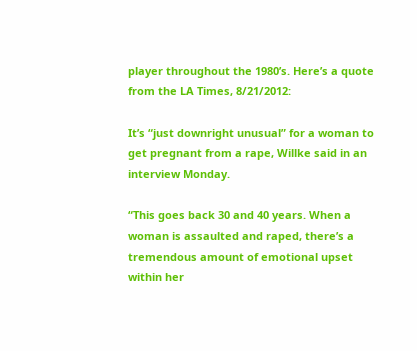player throughout the 1980’s. Here’s a quote from the LA Times, 8/21/2012:

It’s “just downright unusual” for a woman to get pregnant from a rape, Willke said in an interview Monday.

“This goes back 30 and 40 years. When a woman is assaulted and raped, there’s a tremendous amount of emotional upset within her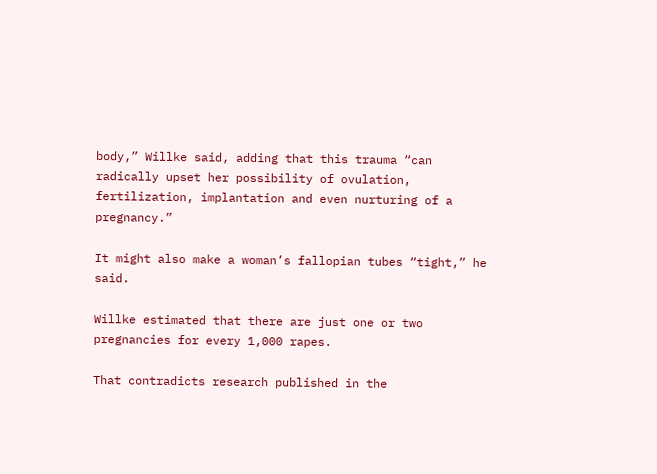body,” Willke said, adding that this trauma “can radically upset her possibility of ovulation, fertilization, implantation and even nurturing of a pregnancy.”

It might also make a woman’s fallopian tubes “tight,” he said.

Willke estimated that there are just one or two pregnancies for every 1,000 rapes.

That contradicts research published in the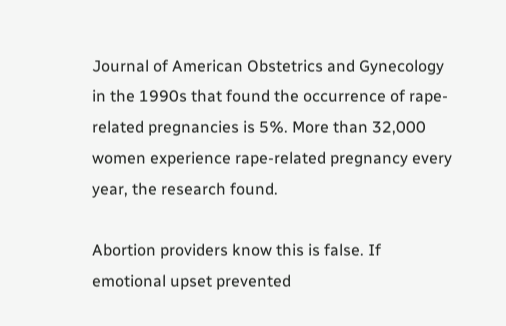Journal of American Obstetrics and Gynecology in the 1990s that found the occurrence of rape-related pregnancies is 5%. More than 32,000 women experience rape-related pregnancy every year, the research found.

Abortion providers know this is false. If emotional upset prevented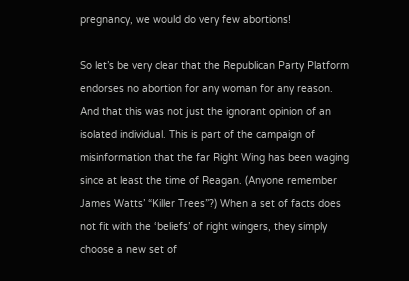pregnancy, we would do very few abortions!

So let’s be very clear that the Republican Party Platform endorses no abortion for any woman for any reason. And that this was not just the ignorant opinion of an isolated individual. This is part of the campaign of misinformation that the far Right Wing has been waging since at least the time of Reagan. (Anyone remember James Watts’ “Killer Trees”?) When a set of facts does not fit with the ‘beliefs’ of right wingers, they simply choose a new set of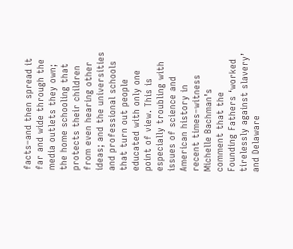facts–and then spread it far and wide through the media outlets they own; the home schooling that protects their children from even hearing other ideas; and the universities and professional schools that turn out people educated with only one point of view. This is especially troubling with issues of science and American history in recent times–witness Michelle Bachman’s comment that the Founding Fathers ‘worked tirelessly against slavery’ and Delaware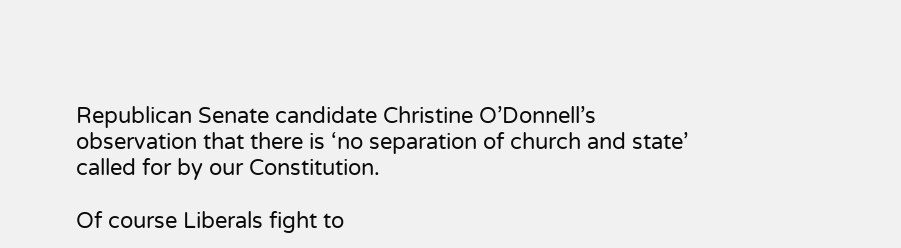Republican Senate candidate Christine O’Donnell’s observation that there is ‘no separation of church and state’ called for by our Constitution.

Of course Liberals fight to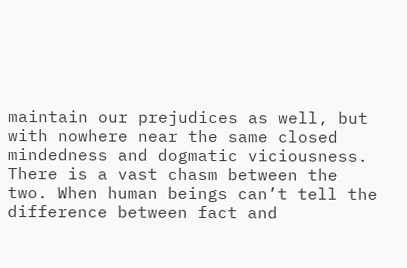maintain our prejudices as well, but with nowhere near the same closed mindedness and dogmatic viciousness. There is a vast chasm between the two. When human beings can’t tell the difference between fact and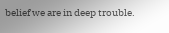belief we are in deep trouble.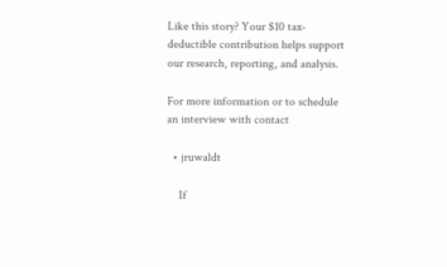Like this story? Your $10 tax-deductible contribution helps support our research, reporting, and analysis.

For more information or to schedule an interview with contact

  • jruwaldt

    If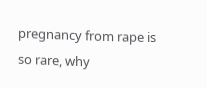pregnancy from rape is so rare, why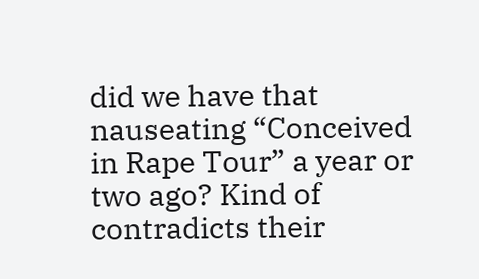did we have that nauseating “Conceived in Rape Tour” a year or two ago? Kind of contradicts their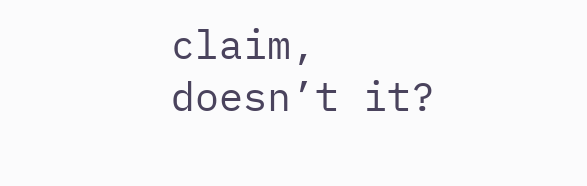claim, doesn’t it?